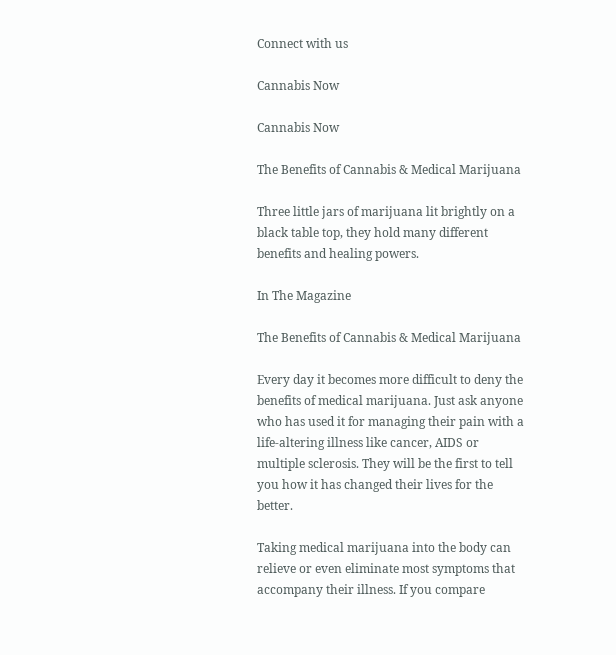Connect with us

Cannabis Now

Cannabis Now

The Benefits of Cannabis & Medical Marijuana

Three little jars of marijuana lit brightly on a black table top, they hold many different benefits and healing powers.

In The Magazine

The Benefits of Cannabis & Medical Marijuana

Every day it becomes more difficult to deny the benefits of medical marijuana. Just ask anyone who has used it for managing their pain with a life-altering illness like cancer, AIDS or multiple sclerosis. They will be the first to tell you how it has changed their lives for the better.

Taking medical marijuana into the body can relieve or even eliminate most symptoms that accompany their illness. If you compare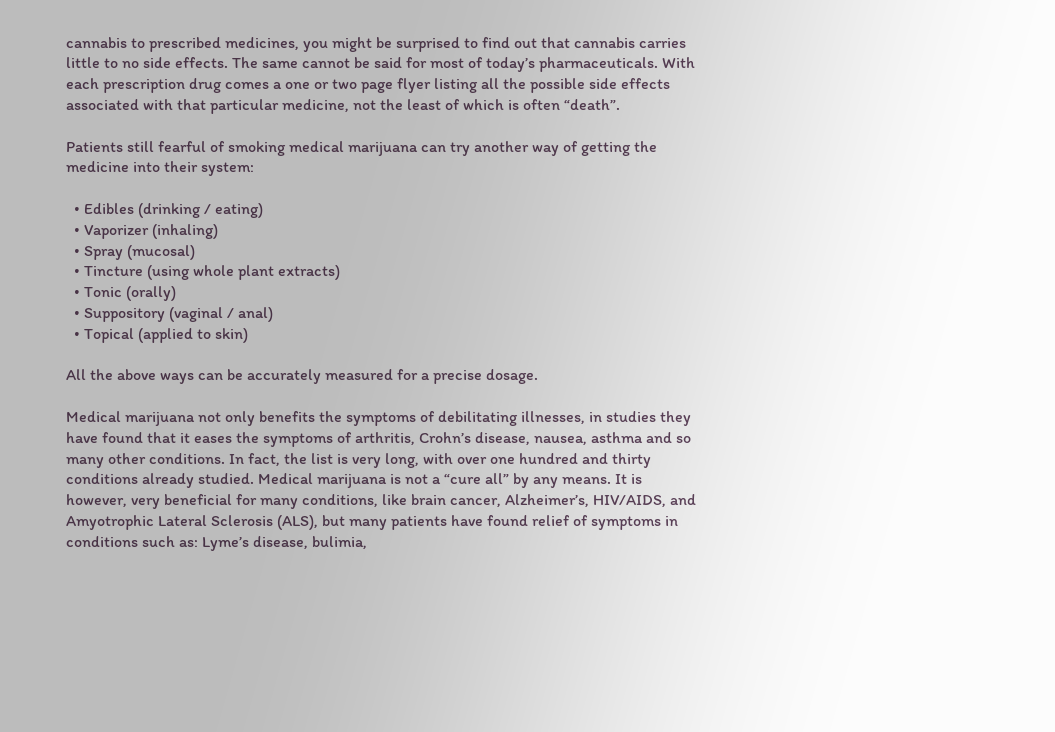cannabis to prescribed medicines, you might be surprised to find out that cannabis carries little to no side effects. The same cannot be said for most of today’s pharmaceuticals. With each prescription drug comes a one or two page flyer listing all the possible side effects associated with that particular medicine, not the least of which is often “death”.

Patients still fearful of smoking medical marijuana can try another way of getting the medicine into their system:

  • Edibles (drinking / eating)
  • Vaporizer (inhaling)
  • Spray (mucosal)
  • Tincture (using whole plant extracts)
  • Tonic (orally)
  • Suppository (vaginal / anal)
  • Topical (applied to skin)

All the above ways can be accurately measured for a precise dosage.

Medical marijuana not only benefits the symptoms of debilitating illnesses, in studies they have found that it eases the symptoms of arthritis, Crohn’s disease, nausea, asthma and so many other conditions. In fact, the list is very long, with over one hundred and thirty conditions already studied. Medical marijuana is not a “cure all” by any means. It is however, very beneficial for many conditions, like brain cancer, Alzheimer’s, HIV/AIDS, and Amyotrophic Lateral Sclerosis (ALS), but many patients have found relief of symptoms in conditions such as: Lyme’s disease, bulimia,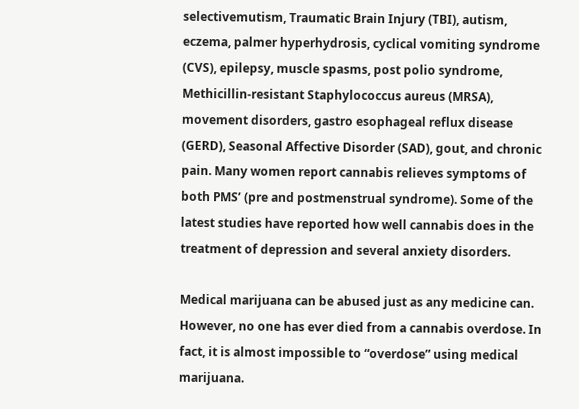selectivemutism, Traumatic Brain Injury (TBI), autism, eczema, palmer hyperhydrosis, cyclical vomiting syndrome (CVS), epilepsy, muscle spasms, post polio syndrome, Methicillin-resistant Staphylococcus aureus (MRSA), movement disorders, gastro esophageal reflux disease (GERD), Seasonal Affective Disorder (SAD), gout, and chronic pain. Many women report cannabis relieves symptoms of both PMS’ (pre and postmenstrual syndrome). Some of the latest studies have reported how well cannabis does in the treatment of depression and several anxiety disorders.

Medical marijuana can be abused just as any medicine can. However, no one has ever died from a cannabis overdose. In fact, it is almost impossible to “overdose” using medical marijuana.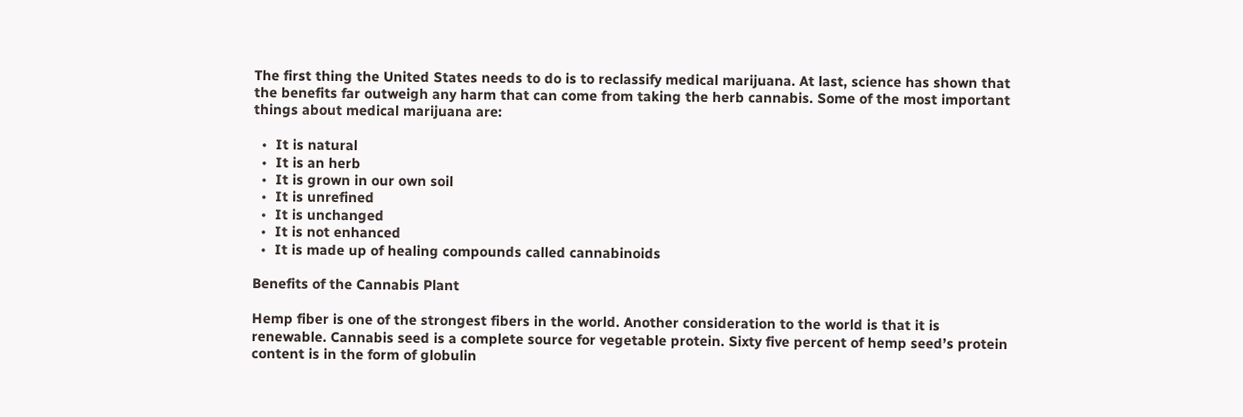The first thing the United States needs to do is to reclassify medical marijuana. At last, science has shown that the benefits far outweigh any harm that can come from taking the herb cannabis. Some of the most important things about medical marijuana are:

  •  It is natural
  •  It is an herb
  •  It is grown in our own soil
  •  It is unrefined
  •  It is unchanged
  •  It is not enhanced
  •  It is made up of healing compounds called cannabinoids

Benefits of the Cannabis Plant

Hemp fiber is one of the strongest fibers in the world. Another consideration to the world is that it is renewable. Cannabis seed is a complete source for vegetable protein. Sixty five percent of hemp seed’s protein content is in the form of globulin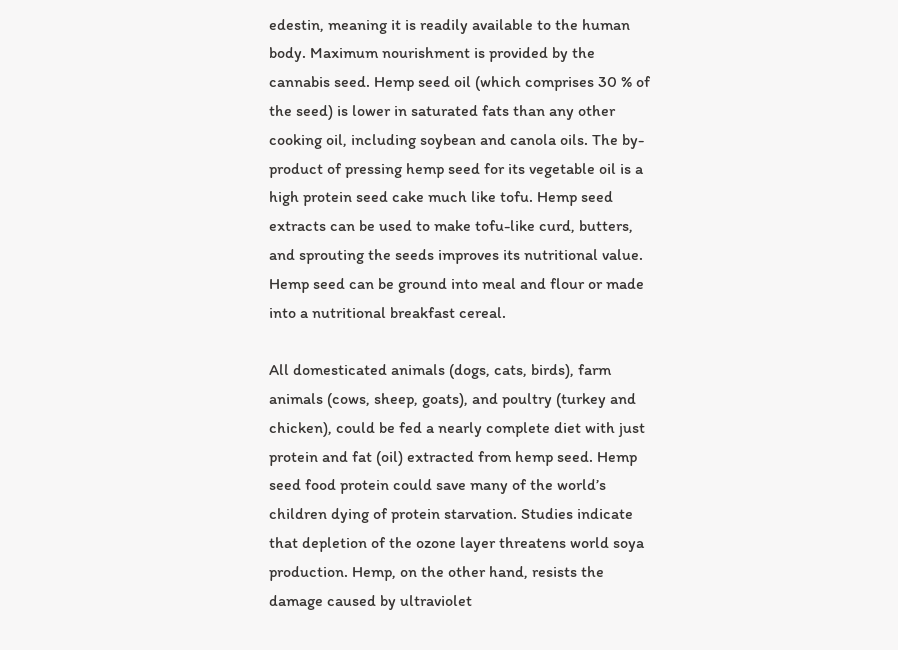edestin, meaning it is readily available to the human body. Maximum nourishment is provided by the cannabis seed. Hemp seed oil (which comprises 30 % of the seed) is lower in saturated fats than any other cooking oil, including soybean and canola oils. The by-product of pressing hemp seed for its vegetable oil is a high protein seed cake much like tofu. Hemp seed extracts can be used to make tofu-like curd, butters, and sprouting the seeds improves its nutritional value. Hemp seed can be ground into meal and flour or made into a nutritional breakfast cereal.

All domesticated animals (dogs, cats, birds), farm animals (cows, sheep, goats), and poultry (turkey and chicken), could be fed a nearly complete diet with just protein and fat (oil) extracted from hemp seed. Hemp seed food protein could save many of the world’s children dying of protein starvation. Studies indicate that depletion of the ozone layer threatens world soya production. Hemp, on the other hand, resists the damage caused by ultraviolet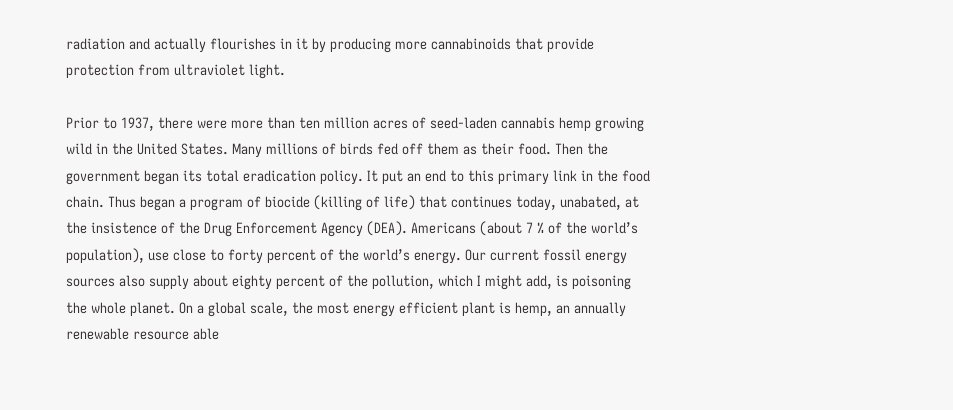radiation and actually flourishes in it by producing more cannabinoids that provide protection from ultraviolet light.

Prior to 1937, there were more than ten million acres of seed-laden cannabis hemp growing wild in the United States. Many millions of birds fed off them as their food. Then the government began its total eradication policy. It put an end to this primary link in the food chain. Thus began a program of biocide (killing of life) that continues today, unabated, at the insistence of the Drug Enforcement Agency (DEA). Americans (about 7 % of the world’s population), use close to forty percent of the world’s energy. Our current fossil energy sources also supply about eighty percent of the pollution, which I might add, is poisoning the whole planet. On a global scale, the most energy efficient plant is hemp, an annually renewable resource able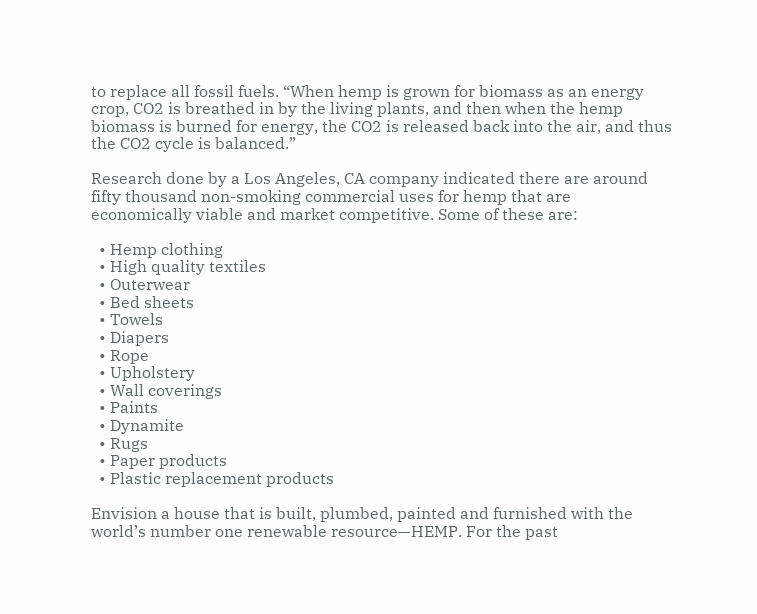to replace all fossil fuels. “When hemp is grown for biomass as an energy crop, CO2 is breathed in by the living plants, and then when the hemp biomass is burned for energy, the CO2 is released back into the air, and thus the CO2 cycle is balanced.”

Research done by a Los Angeles, CA company indicated there are around fifty thousand non-smoking commercial uses for hemp that are economically viable and market competitive. Some of these are:

  • Hemp clothing
  • High quality textiles
  • Outerwear
  • Bed sheets
  • Towels
  • Diapers
  • Rope
  • Upholstery
  • Wall coverings
  • Paints
  • Dynamite
  • Rugs
  • Paper products
  • Plastic replacement products

Envision a house that is built, plumbed, painted and furnished with the world’s number one renewable resource—HEMP. For the past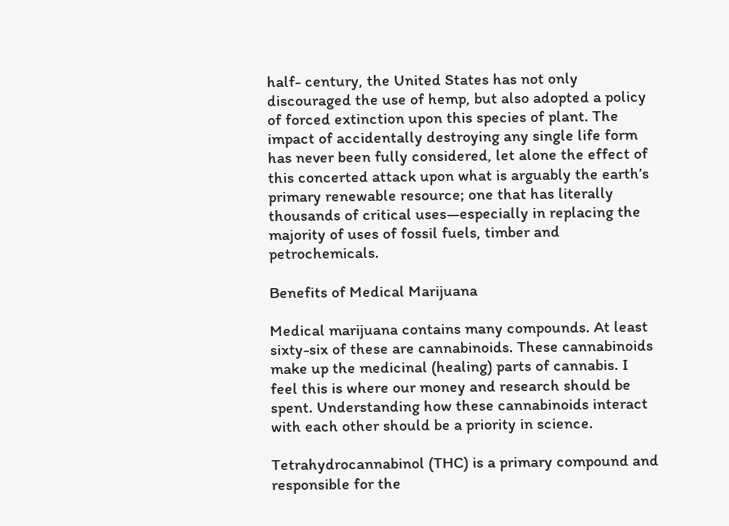half- century, the United States has not only discouraged the use of hemp, but also adopted a policy of forced extinction upon this species of plant. The impact of accidentally destroying any single life form has never been fully considered, let alone the effect of this concerted attack upon what is arguably the earth’s primary renewable resource; one that has literally thousands of critical uses—especially in replacing the majority of uses of fossil fuels, timber and petrochemicals.

Benefits of Medical Marijuana

Medical marijuana contains many compounds. At least sixty-six of these are cannabinoids. These cannabinoids make up the medicinal (healing) parts of cannabis. I feel this is where our money and research should be spent. Understanding how these cannabinoids interact with each other should be a priority in science.

Tetrahydrocannabinol (THC) is a primary compound and responsible for the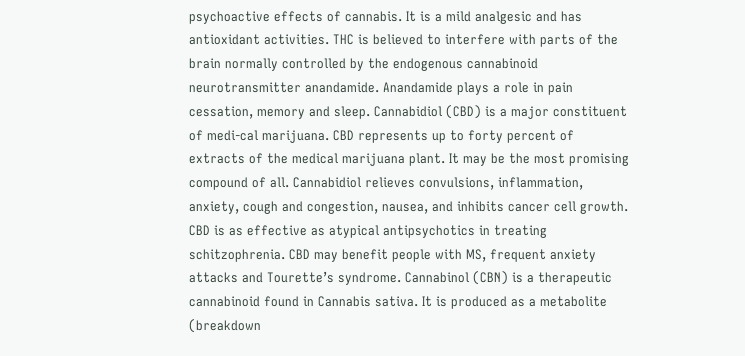psychoactive effects of cannabis. It is a mild analgesic and has antioxidant activities. THC is believed to interfere with parts of the brain normally controlled by the endogenous cannabinoid neurotransmitter anandamide. Anandamide plays a role in pain cessation, memory and sleep. Cannabidiol (CBD) is a major constituent of medi-cal marijuana. CBD represents up to forty percent of extracts of the medical marijuana plant. It may be the most promising compound of all. Cannabidiol relieves convulsions, inflammation, anxiety, cough and congestion, nausea, and inhibits cancer cell growth. CBD is as effective as atypical antipsychotics in treating schitzophrenia. CBD may benefit people with MS, frequent anxiety attacks and Tourette’s syndrome. Cannabinol (CBN) is a therapeutic cannabinoid found in Cannabis sativa. It is produced as a metabolite (breakdown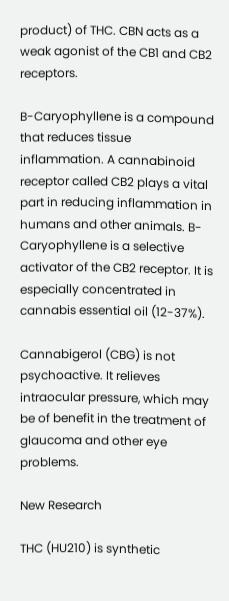product) of THC. CBN acts as a weak agonist of the CB1 and CB2 receptors.

B-Caryophyllene is a compound that reduces tissue inflammation. A cannabinoid receptor called CB2 plays a vital part in reducing inflammation in humans and other animals. B-Caryophyllene is a selective activator of the CB2 receptor. It is especially concentrated in cannabis essential oil (12-37%).

Cannabigerol (CBG) is not psychoactive. It relieves intraocular pressure, which may be of benefit in the treatment of glaucoma and other eye problems.

New Research

THC (HU210) is synthetic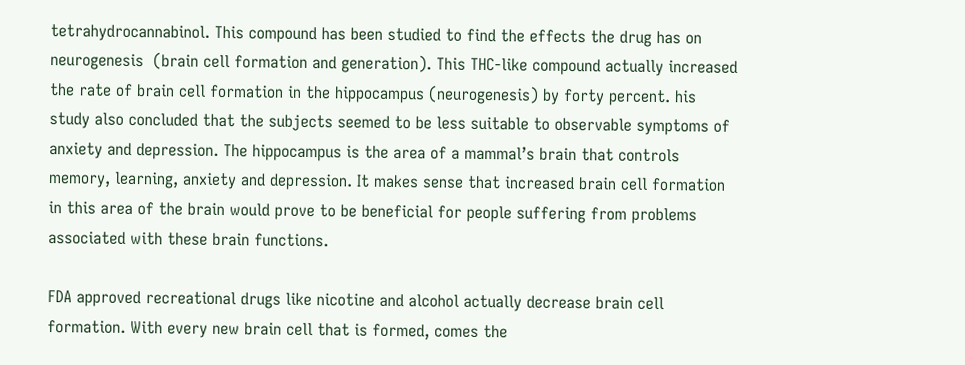tetrahydrocannabinol. This compound has been studied to find the effects the drug has on neurogenesis  (brain cell formation and generation). This THC-like compound actually increased the rate of brain cell formation in the hippocampus (neurogenesis) by forty percent. his study also concluded that the subjects seemed to be less suitable to observable symptoms of anxiety and depression. The hippocampus is the area of a mammal’s brain that controls memory, learning, anxiety and depression. It makes sense that increased brain cell formation in this area of the brain would prove to be beneficial for people suffering from problems associated with these brain functions.

FDA approved recreational drugs like nicotine and alcohol actually decrease brain cell formation. With every new brain cell that is formed, comes the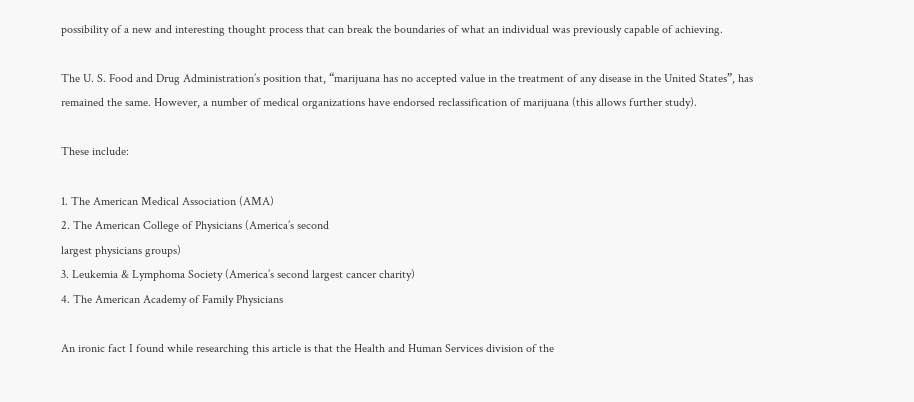possibility of a new and interesting thought process that can break the boundaries of what an individual was previously capable of achieving.

The U. S. Food and Drug Administration’s position that, “marijuana has no accepted value in the treatment of any disease in the United States”, has remained the same. However, a number of medical organizations have endorsed reclassification of marijuana (this allows further study).

These include:

1. The American Medical Association (AMA)
2. The American College of Physicians (America’s second
largest physicians groups)
3. Leukemia & Lymphoma Society (America’s second largest cancer charity)
4. The American Academy of Family Physicians

An ironic fact I found while researching this article is that the Health and Human Services division of the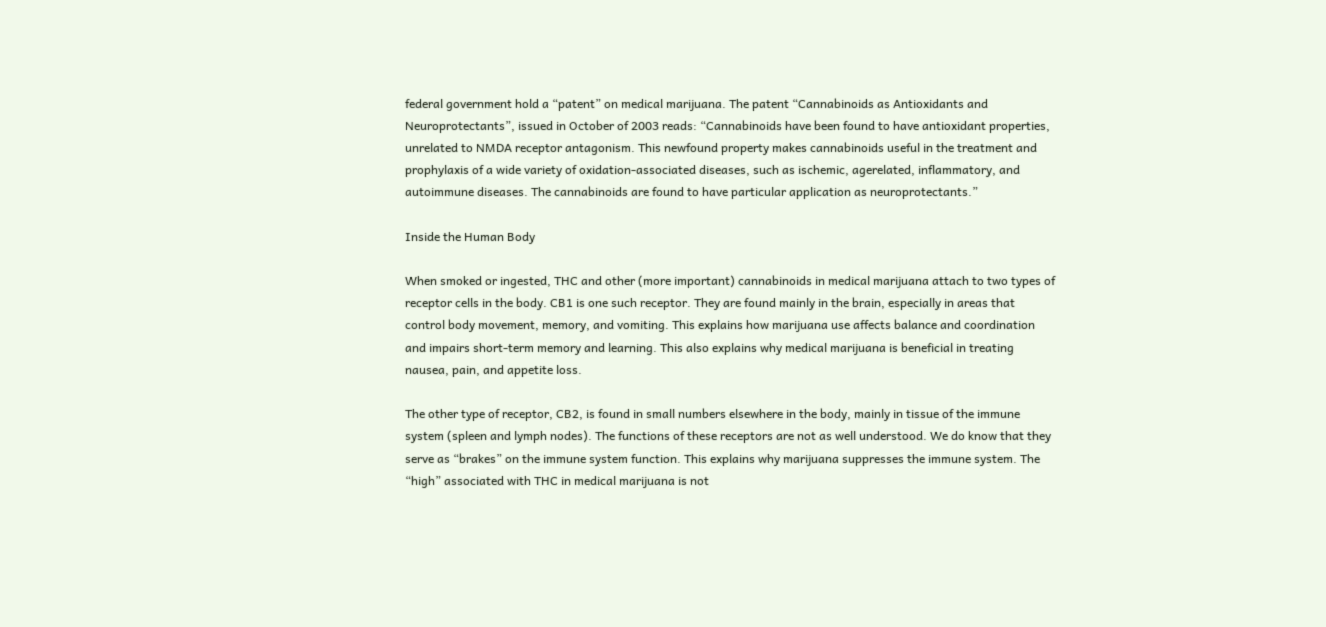federal government hold a “patent” on medical marijuana. The patent “Cannabinoids as Antioxidants and Neuroprotectants”, issued in October of 2003 reads: “Cannabinoids have been found to have antioxidant properties, unrelated to NMDA receptor antagonism. This newfound property makes cannabinoids useful in the treatment and prophylaxis of a wide variety of oxidation-associated diseases, such as ischemic, agerelated, inflammatory, and autoimmune diseases. The cannabinoids are found to have particular application as neuroprotectants.”

Inside the Human Body

When smoked or ingested, THC and other (more important) cannabinoids in medical marijuana attach to two types of receptor cells in the body. CB1 is one such receptor. They are found mainly in the brain, especially in areas that control body movement, memory, and vomiting. This explains how marijuana use affects balance and coordination and impairs short-term memory and learning. This also explains why medical marijuana is beneficial in treating nausea, pain, and appetite loss.

The other type of receptor, CB2, is found in small numbers elsewhere in the body, mainly in tissue of the immune system (spleen and lymph nodes). The functions of these receptors are not as well understood. We do know that they serve as “brakes” on the immune system function. This explains why marijuana suppresses the immune system. The “high” associated with THC in medical marijuana is not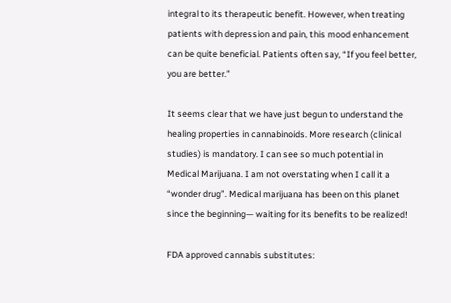integral to its therapeutic benefit. However, when treating patients with depression and pain, this mood enhancement can be quite beneficial. Patients often say, “If you feel better, you are better.”

It seems clear that we have just begun to understand the healing properties in cannabinoids. More research (clinical studies) is mandatory. I can see so much potential in Medical Marijuana. I am not overstating when I call it a “wonder drug”. Medical marijuana has been on this planet since the beginning— waiting for its benefits to be realized!

FDA approved cannabis substitutes: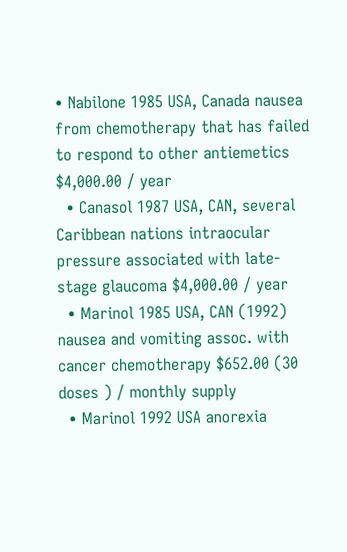• Nabilone 1985 USA, Canada nausea from chemotherapy that has failed to respond to other antiemetics $4,000.00 / year
  • Canasol 1987 USA, CAN, several Caribbean nations intraocular pressure associated with late-stage glaucoma $4,000.00 / year
  • Marinol 1985 USA, CAN (1992) nausea and vomiting assoc. with cancer chemotherapy $652.00 (30 doses ) / monthly supply
  • Marinol 1992 USA anorexia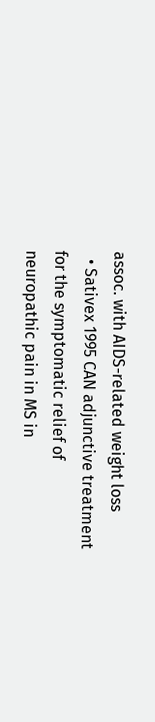assoc. with AIDS-related weight loss
  • Sativex 1995 CAN adjunctive treatment for the symptomatic relief of neuropathic pain in MS in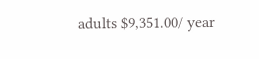adults $9,351.00/ year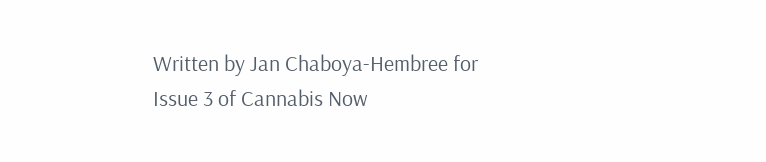Written by Jan Chaboya-Hembree for Issue 3 of Cannabis Now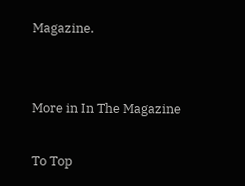Magazine.


More in In The Magazine

To Top